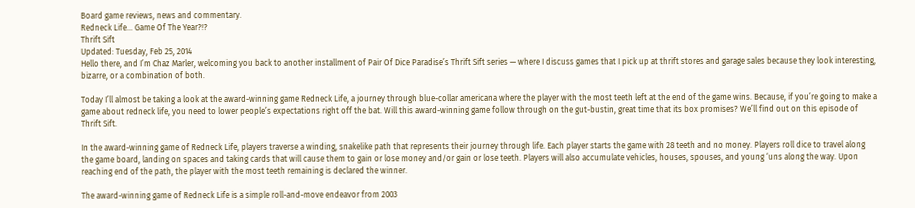Board game reviews, news and commentary.
Redneck Life... Game Of The Year?!?
Thrift Sift
Updated: Tuesday, Feb 25, 2014
Hello there, and I’m Chaz Marler, welcoming you back to another installment of Pair Of Dice Paradise’s Thrift Sift series — where I discuss games that I pick up at thrift stores and garage sales because they look interesting, bizarre, or a combination of both.

Today I’ll almost be taking a look at the award-winning game Redneck Life, a journey through blue-collar americana where the player with the most teeth left at the end of the game wins. Because, if you’re going to make a game about redneck life, you need to lower people’s expectations right off the bat. Will this award-winning game follow through on the gut-bustin, great time that its box promises? We’ll find out on this episode of Thrift Sift.

In the award-winning game of Redneck Life, players traverse a winding, snakelike path that represents their journey through life. Each player starts the game with 28 teeth and no money. Players roll dice to travel along the game board, landing on spaces and taking cards that will cause them to gain or lose money and/or gain or lose teeth. Players will also accumulate vehicles, houses, spouses, and young ‘uns along the way. Upon reaching end of the path, the player with the most teeth remaining is declared the winner.

The award-winning game of Redneck Life is a simple roll-and-move endeavor from 2003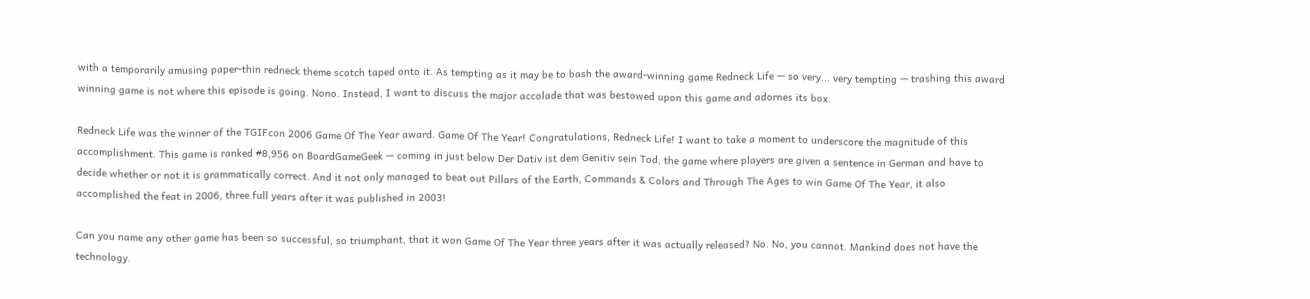with a temporarily amusing paper-thin redneck theme scotch taped onto it. As tempting as it may be to bash the award-winning game Redneck Life — so very... very tempting — trashing this award winning game is not where this episode is going. Nono. Instead, I want to discuss the major accolade that was bestowed upon this game and adornes its box.

Redneck Life was the winner of the TGIFcon 2006 Game Of The Year award. Game Of The Year! Congratulations, Redneck Life! I want to take a moment to underscore the magnitude of this accomplishment. This game is ranked #8,956 on BoardGameGeek — coming in just below Der Dativ ist dem Genitiv sein Tod, the game where players are given a sentence in German and have to decide whether or not it is grammatically correct. And it not only managed to beat out Pillars of the Earth, Commands & Colors and Through The Ages to win Game Of The Year, it also accomplished the feat in 2006, three full years after it was published in 2003!

Can you name any other game has been so successful, so triumphant, that it won Game Of The Year three years after it was actually released? No. No, you cannot. Mankind does not have the technology.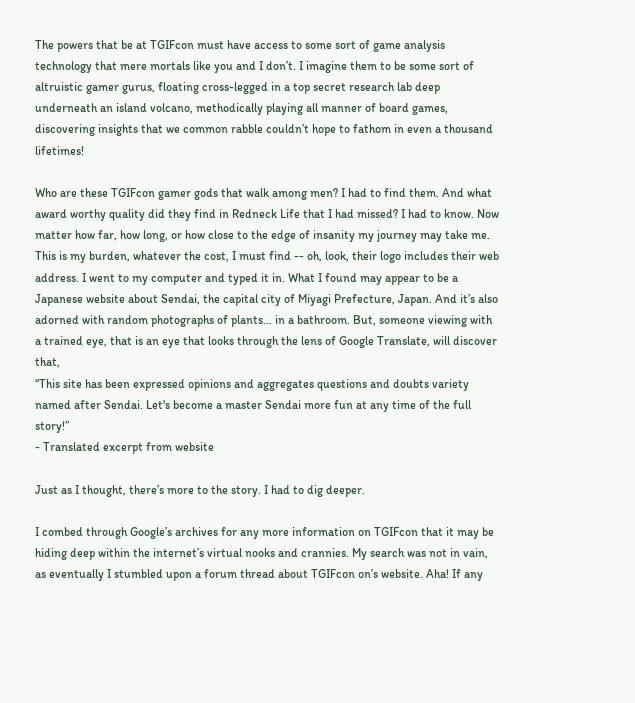The powers that be at TGIFcon must have access to some sort of game analysis technology that mere mortals like you and I don’t. I imagine them to be some sort of altruistic gamer gurus, floating cross-legged in a top secret research lab deep underneath an island volcano, methodically playing all manner of board games, discovering insights that we common rabble couldn’t hope to fathom in even a thousand lifetimes!

Who are these TGIFcon gamer gods that walk among men? I had to find them. And what award worthy quality did they find in Redneck Life that I had missed? I had to know. Now matter how far, how long, or how close to the edge of insanity my journey may take me. This is my burden, whatever the cost, I must find -- oh, look, their logo includes their web address. I went to my computer and typed it in. What I found may appear to be a Japanese website about Sendai, the capital city of Miyagi Prefecture, Japan. And it’s also adorned with random photographs of plants… in a bathroom. But, someone viewing with a trained eye, that is an eye that looks through the lens of Google Translate, will discover that,
“This site has been expressed opinions and aggregates questions and doubts variety named after Sendai. Let's become a master Sendai more fun at any time of the full story!”
- Translated excerpt from website

Just as I thought, there’s more to the story. I had to dig deeper.

I combed through Google’s archives for any more information on TGIFcon that it may be hiding deep within the internet’s virtual nooks and crannies. My search was not in vain, as eventually I stumbled upon a forum thread about TGIFcon on’s website. Aha! If any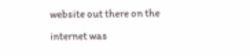website out there on the internet was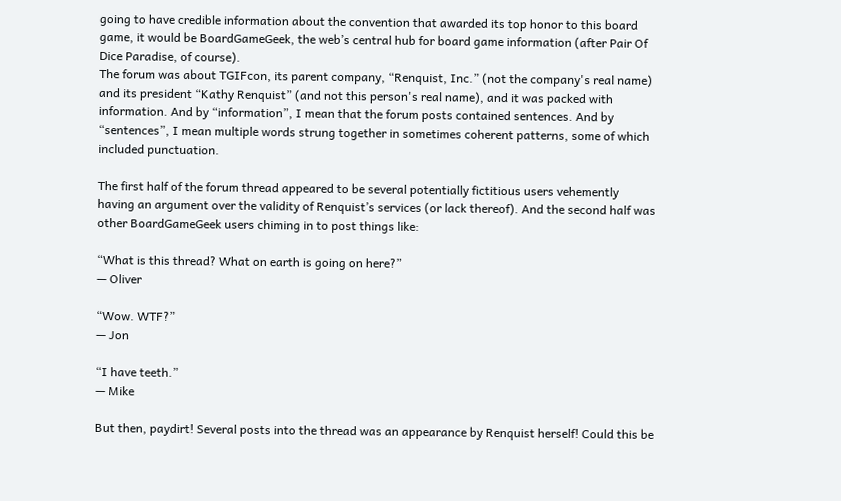going to have credible information about the convention that awarded its top honor to this board game, it would be BoardGameGeek, the web’s central hub for board game information (after Pair Of Dice Paradise, of course).
The forum was about TGIFcon, its parent company, “Renquist, Inc.” (not the company's real name)  and its president “Kathy Renquist” (and not this person's real name), and it was packed with information. And by “information”, I mean that the forum posts contained sentences. And by “sentences”, I mean multiple words strung together in sometimes coherent patterns, some of which included punctuation.

The first half of the forum thread appeared to be several potentially fictitious users vehemently having an argument over the validity of Renquist’s services (or lack thereof). And the second half was other BoardGameGeek users chiming in to post things like:

“What is this thread? What on earth is going on here?”
— Oliver

“Wow. WTF?”
— Jon

“I have teeth.”
— Mike

But then, paydirt! Several posts into the thread was an appearance by Renquist herself! Could this be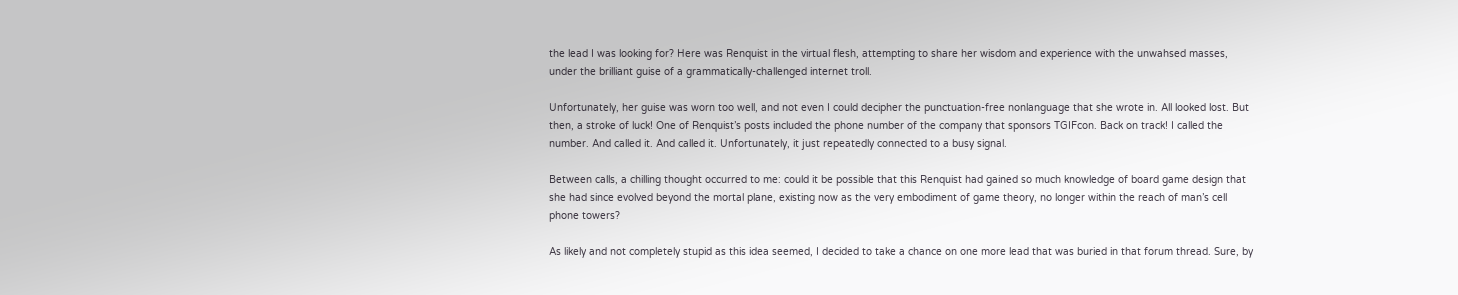the lead I was looking for? Here was Renquist in the virtual flesh, attempting to share her wisdom and experience with the unwahsed masses, under the brilliant guise of a grammatically-challenged internet troll.

Unfortunately, her guise was worn too well, and not even I could decipher the punctuation-free nonlanguage that she wrote in. All looked lost. But then, a stroke of luck! One of Renquist’s posts included the phone number of the company that sponsors TGIFcon. Back on track! I called the number. And called it. And called it. Unfortunately, it just repeatedly connected to a busy signal.

Between calls, a chilling thought occurred to me: could it be possible that this Renquist had gained so much knowledge of board game design that she had since evolved beyond the mortal plane, existing now as the very embodiment of game theory, no longer within the reach of man’s cell phone towers?

As likely and not completely stupid as this idea seemed, I decided to take a chance on one more lead that was buried in that forum thread. Sure, by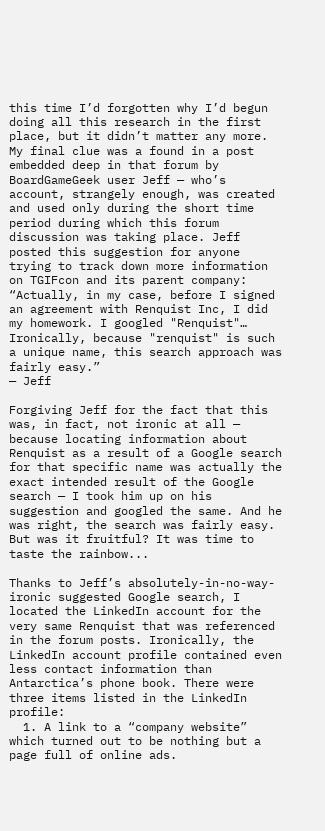this time I’d forgotten why I’d begun doing all this research in the first place, but it didn’t matter any more. My final clue was a found in a post embedded deep in that forum by BoardGameGeek user Jeff — who’s account, strangely enough, was created and used only during the short time period during which this forum discussion was taking place. Jeff posted this suggestion for anyone trying to track down more information on TGIFcon and its parent company:
“Actually, in my case, before I signed an agreement with Renquist Inc, I did my homework. I googled "Renquist"… Ironically, because "renquist" is such a unique name, this search approach was fairly easy.”
— Jeff

Forgiving Jeff for the fact that this was, in fact, not ironic at all — because locating information about Renquist as a result of a Google search for that specific name was actually the exact intended result of the Google search — I took him up on his suggestion and googled the same. And he was right, the search was fairly easy. But was it fruitful? It was time to taste the rainbow...

Thanks to Jeff’s absolutely-in-no-way-ironic suggested Google search, I located the LinkedIn account for the very same Renquist that was referenced in the forum posts. Ironically, the LinkedIn account profile contained even less contact information than Antarctica’s phone book. There were three items listed in the LinkedIn profile:
  1. A link to a “company website” which turned out to be nothing but a page full of online ads.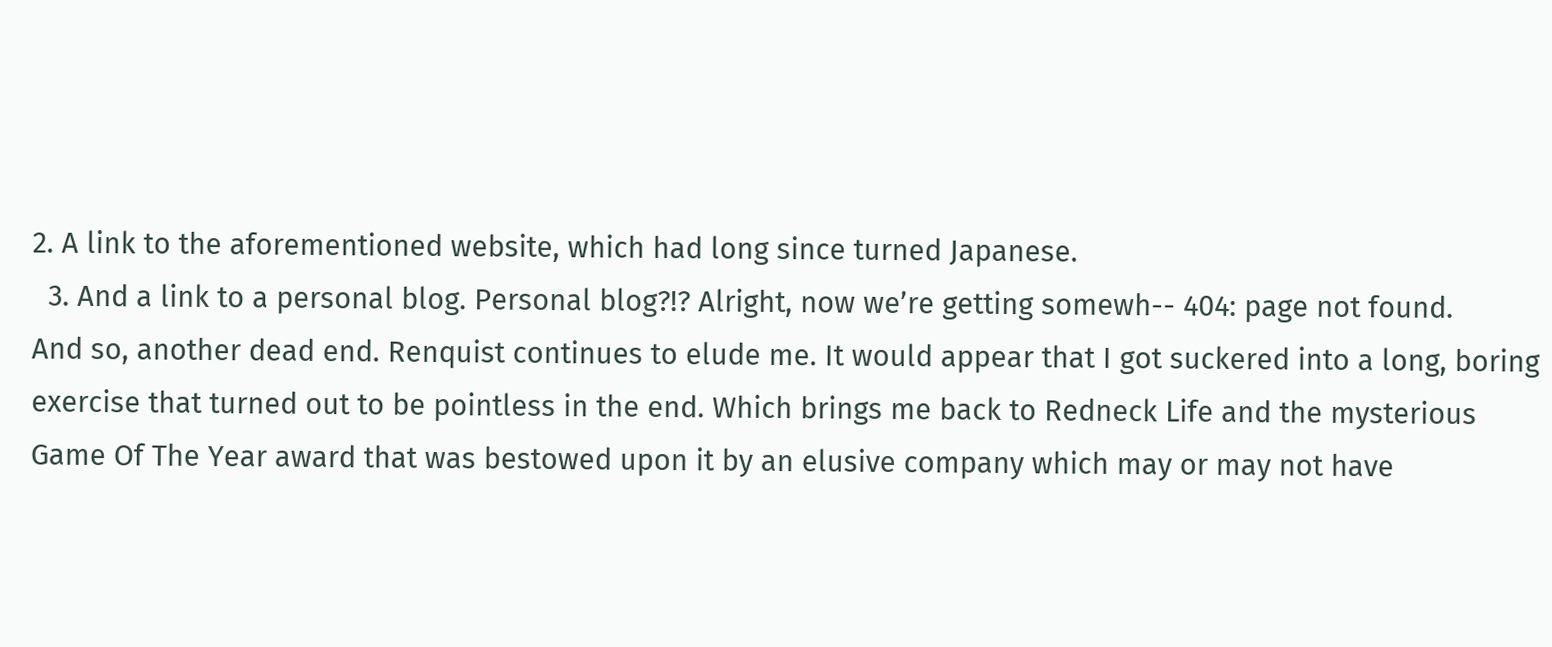2. A link to the aforementioned website, which had long since turned Japanese.
  3. And a link to a personal blog. Personal blog?!? Alright, now we’re getting somewh-- 404: page not found.
And so, another dead end. Renquist continues to elude me. It would appear that I got suckered into a long, boring exercise that turned out to be pointless in the end. Which brings me back to Redneck Life and the mysterious Game Of The Year award that was bestowed upon it by an elusive company which may or may not have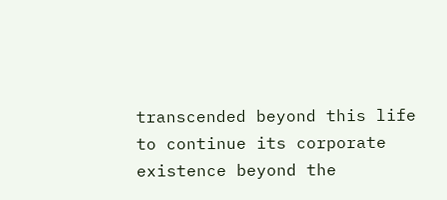transcended beyond this life to continue its corporate existence beyond the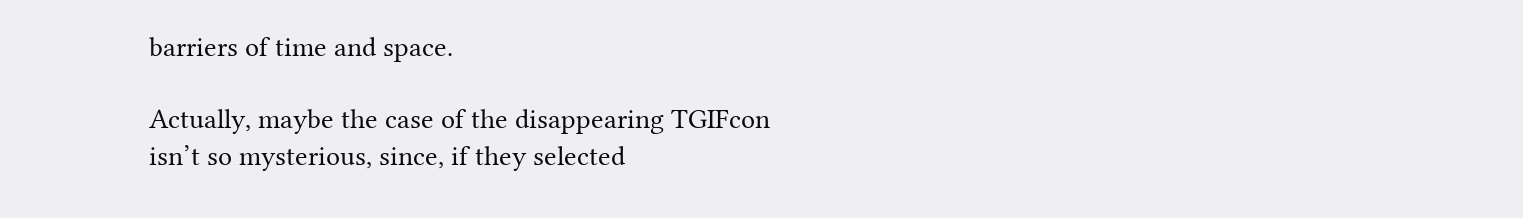barriers of time and space.

Actually, maybe the case of the disappearing TGIFcon isn’t so mysterious, since, if they selected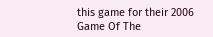this game for their 2006 Game Of The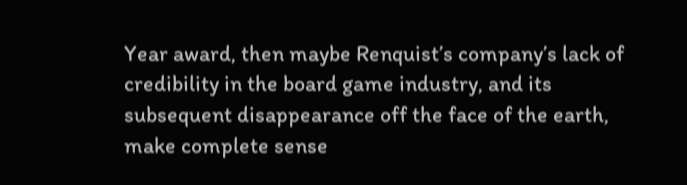Year award, then maybe Renquist’s company’s lack of credibility in the board game industry, and its subsequent disappearance off the face of the earth, make complete sense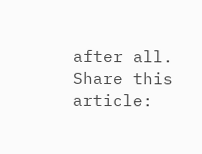after all.
Share this article: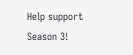Help support Season 3!